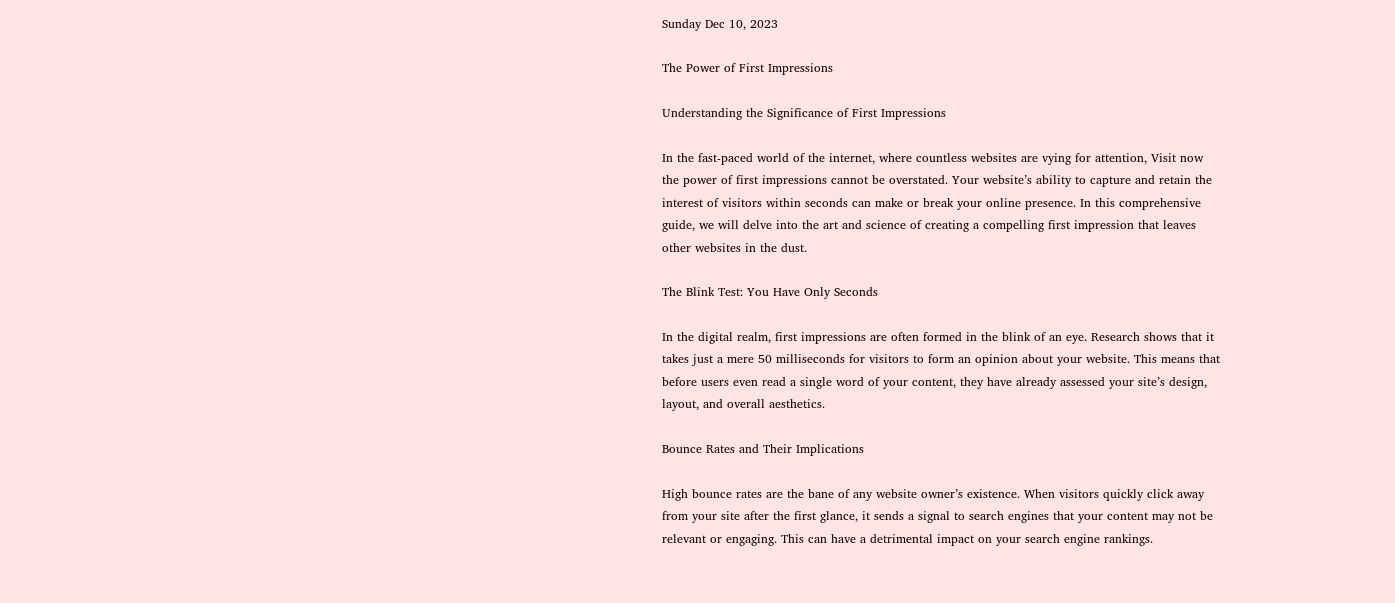Sunday Dec 10, 2023

The Power of First Impressions

Understanding the Significance of First Impressions

In the fast-paced world of the internet, where countless websites are vying for attention, Visit now the power of first impressions cannot be overstated. Your website’s ability to capture and retain the interest of visitors within seconds can make or break your online presence. In this comprehensive guide, we will delve into the art and science of creating a compelling first impression that leaves other websites in the dust.

The Blink Test: You Have Only Seconds

In the digital realm, first impressions are often formed in the blink of an eye. Research shows that it takes just a mere 50 milliseconds for visitors to form an opinion about your website. This means that before users even read a single word of your content, they have already assessed your site’s design, layout, and overall aesthetics.

Bounce Rates and Their Implications

High bounce rates are the bane of any website owner’s existence. When visitors quickly click away from your site after the first glance, it sends a signal to search engines that your content may not be relevant or engaging. This can have a detrimental impact on your search engine rankings.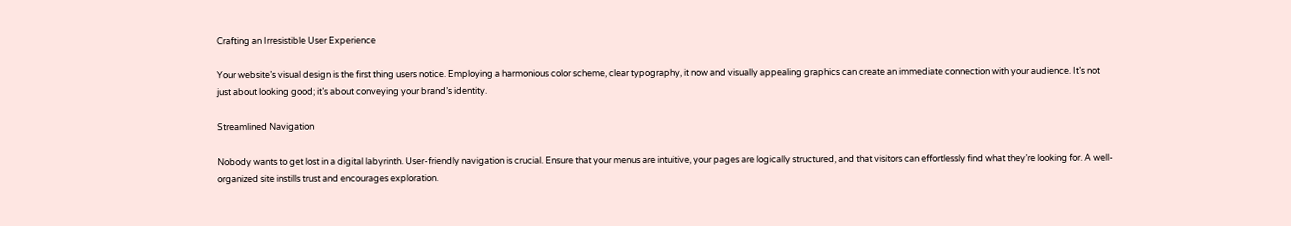Crafting an Irresistible User Experience

Your website’s visual design is the first thing users notice. Employing a harmonious color scheme, clear typography, it now and visually appealing graphics can create an immediate connection with your audience. It’s not just about looking good; it’s about conveying your brand’s identity.

Streamlined Navigation

Nobody wants to get lost in a digital labyrinth. User-friendly navigation is crucial. Ensure that your menus are intuitive, your pages are logically structured, and that visitors can effortlessly find what they’re looking for. A well-organized site instills trust and encourages exploration.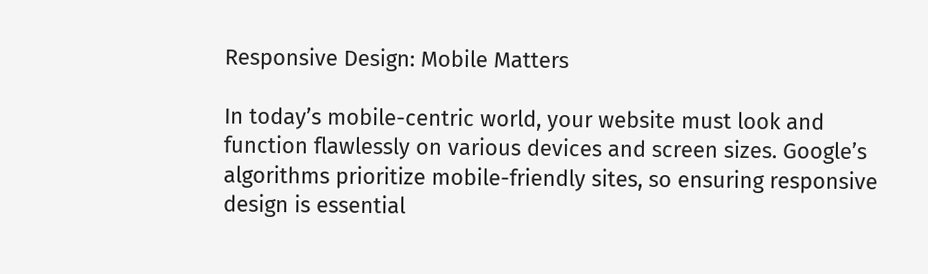Responsive Design: Mobile Matters

In today’s mobile-centric world, your website must look and function flawlessly on various devices and screen sizes. Google’s algorithms prioritize mobile-friendly sites, so ensuring responsive design is essential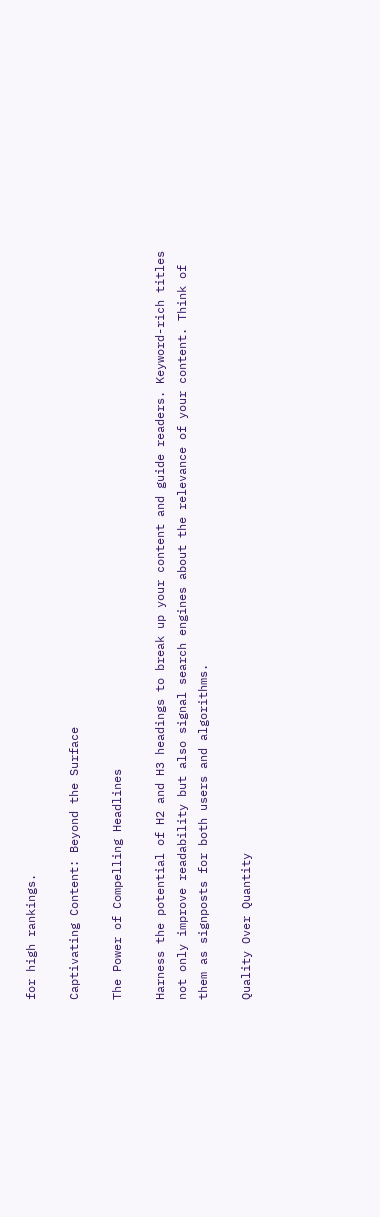for high rankings.

Captivating Content: Beyond the Surface

The Power of Compelling Headlines

Harness the potential of H2 and H3 headings to break up your content and guide readers. Keyword-rich titles not only improve readability but also signal search engines about the relevance of your content. Think of them as signposts for both users and algorithms.

Quality Over Quantity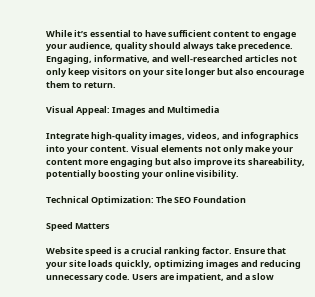While it’s essential to have sufficient content to engage your audience, quality should always take precedence. Engaging, informative, and well-researched articles not only keep visitors on your site longer but also encourage them to return.

Visual Appeal: Images and Multimedia

Integrate high-quality images, videos, and infographics into your content. Visual elements not only make your content more engaging but also improve its shareability, potentially boosting your online visibility.

Technical Optimization: The SEO Foundation

Speed Matters

Website speed is a crucial ranking factor. Ensure that your site loads quickly, optimizing images and reducing unnecessary code. Users are impatient, and a slow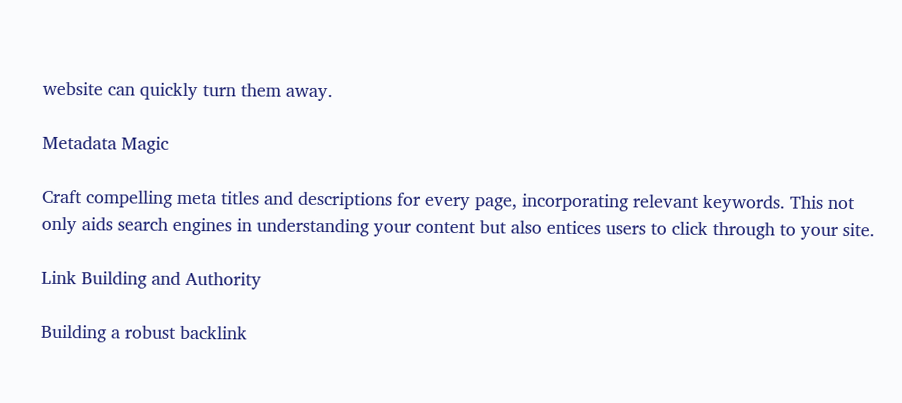website can quickly turn them away.

Metadata Magic

Craft compelling meta titles and descriptions for every page, incorporating relevant keywords. This not only aids search engines in understanding your content but also entices users to click through to your site.

Link Building and Authority

Building a robust backlink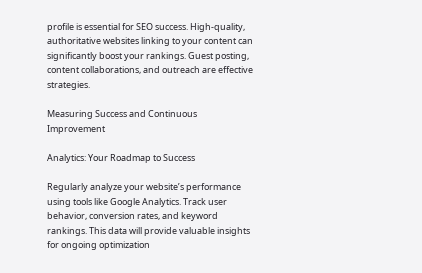profile is essential for SEO success. High-quality, authoritative websites linking to your content can significantly boost your rankings. Guest posting, content collaborations, and outreach are effective strategies.

Measuring Success and Continuous Improvement

Analytics: Your Roadmap to Success

Regularly analyze your website’s performance using tools like Google Analytics. Track user behavior, conversion rates, and keyword rankings. This data will provide valuable insights for ongoing optimization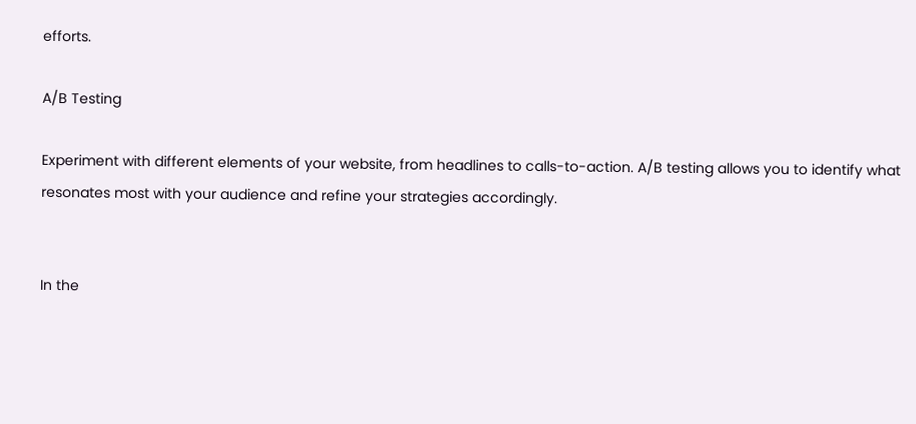efforts.

A/B Testing

Experiment with different elements of your website, from headlines to calls-to-action. A/B testing allows you to identify what resonates most with your audience and refine your strategies accordingly.


In the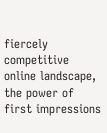fiercely competitive online landscape, the power of first impressions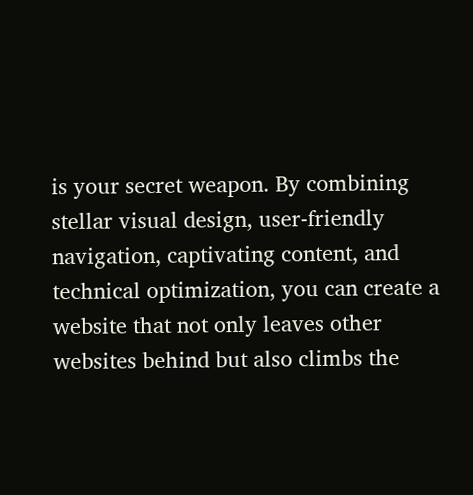is your secret weapon. By combining stellar visual design, user-friendly navigation, captivating content, and technical optimization, you can create a website that not only leaves other websites behind but also climbs the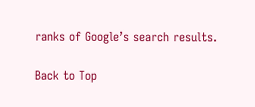ranks of Google’s search results.

Back to Top